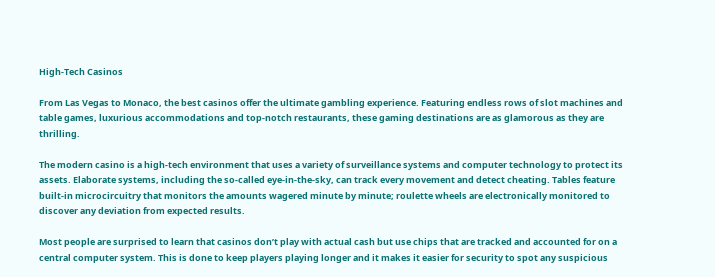High-Tech Casinos

From Las Vegas to Monaco, the best casinos offer the ultimate gambling experience. Featuring endless rows of slot machines and table games, luxurious accommodations and top-notch restaurants, these gaming destinations are as glamorous as they are thrilling.

The modern casino is a high-tech environment that uses a variety of surveillance systems and computer technology to protect its assets. Elaborate systems, including the so-called eye-in-the-sky, can track every movement and detect cheating. Tables feature built-in microcircuitry that monitors the amounts wagered minute by minute; roulette wheels are electronically monitored to discover any deviation from expected results.

Most people are surprised to learn that casinos don’t play with actual cash but use chips that are tracked and accounted for on a central computer system. This is done to keep players playing longer and it makes it easier for security to spot any suspicious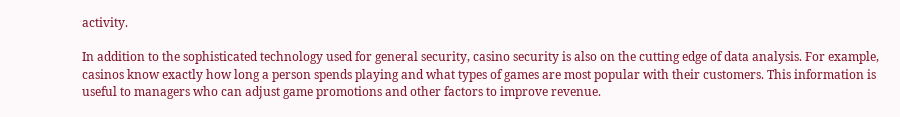activity.

In addition to the sophisticated technology used for general security, casino security is also on the cutting edge of data analysis. For example, casinos know exactly how long a person spends playing and what types of games are most popular with their customers. This information is useful to managers who can adjust game promotions and other factors to improve revenue.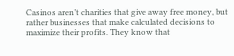Casinos aren’t charities that give away free money, but rather businesses that make calculated decisions to maximize their profits. They know that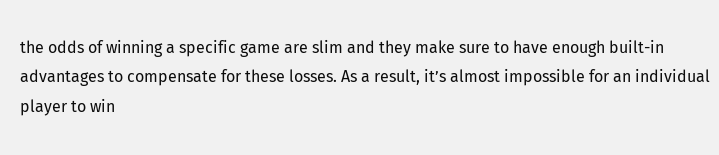the odds of winning a specific game are slim and they make sure to have enough built-in advantages to compensate for these losses. As a result, it’s almost impossible for an individual player to win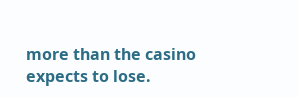more than the casino expects to lose.